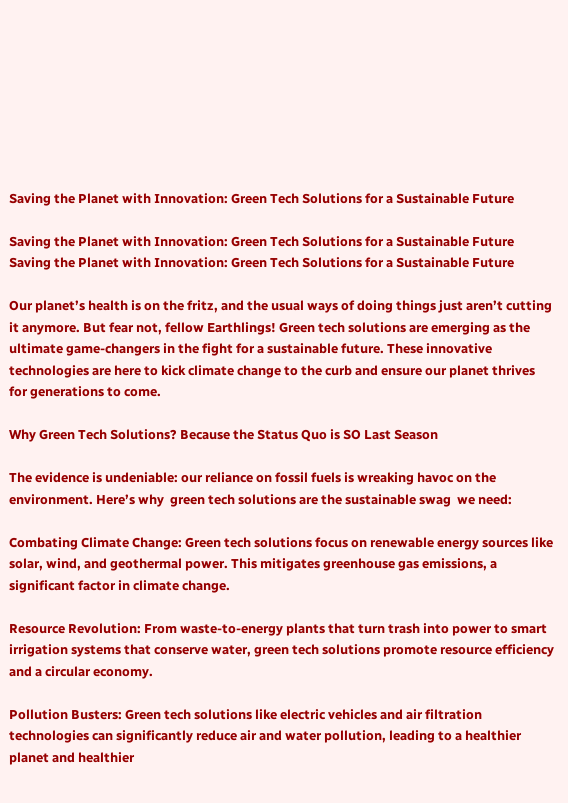Saving the Planet with Innovation: Green Tech Solutions for a Sustainable Future

Saving the Planet with Innovation: Green Tech Solutions for a Sustainable Future
Saving the Planet with Innovation: Green Tech Solutions for a Sustainable Future

Our planet’s health is on the fritz, and the usual ways of doing things just aren’t cutting it anymore. But fear not, fellow Earthlings! Green tech solutions are emerging as the ultimate game-changers in the fight for a sustainable future. These innovative technologies are here to kick climate change to the curb and ensure our planet thrives for generations to come.

Why Green Tech Solutions? Because the Status Quo is SO Last Season

The evidence is undeniable: our reliance on fossil fuels is wreaking havoc on the environment. Here’s why  green tech solutions are the sustainable swag  we need:

Combating Climate Change: Green tech solutions focus on renewable energy sources like solar, wind, and geothermal power. This mitigates greenhouse gas emissions, a significant factor in climate change.

Resource Revolution: From waste-to-energy plants that turn trash into power to smart irrigation systems that conserve water, green tech solutions promote resource efficiency and a circular economy.

Pollution Busters: Green tech solutions like electric vehicles and air filtration technologies can significantly reduce air and water pollution, leading to a healthier planet and healthier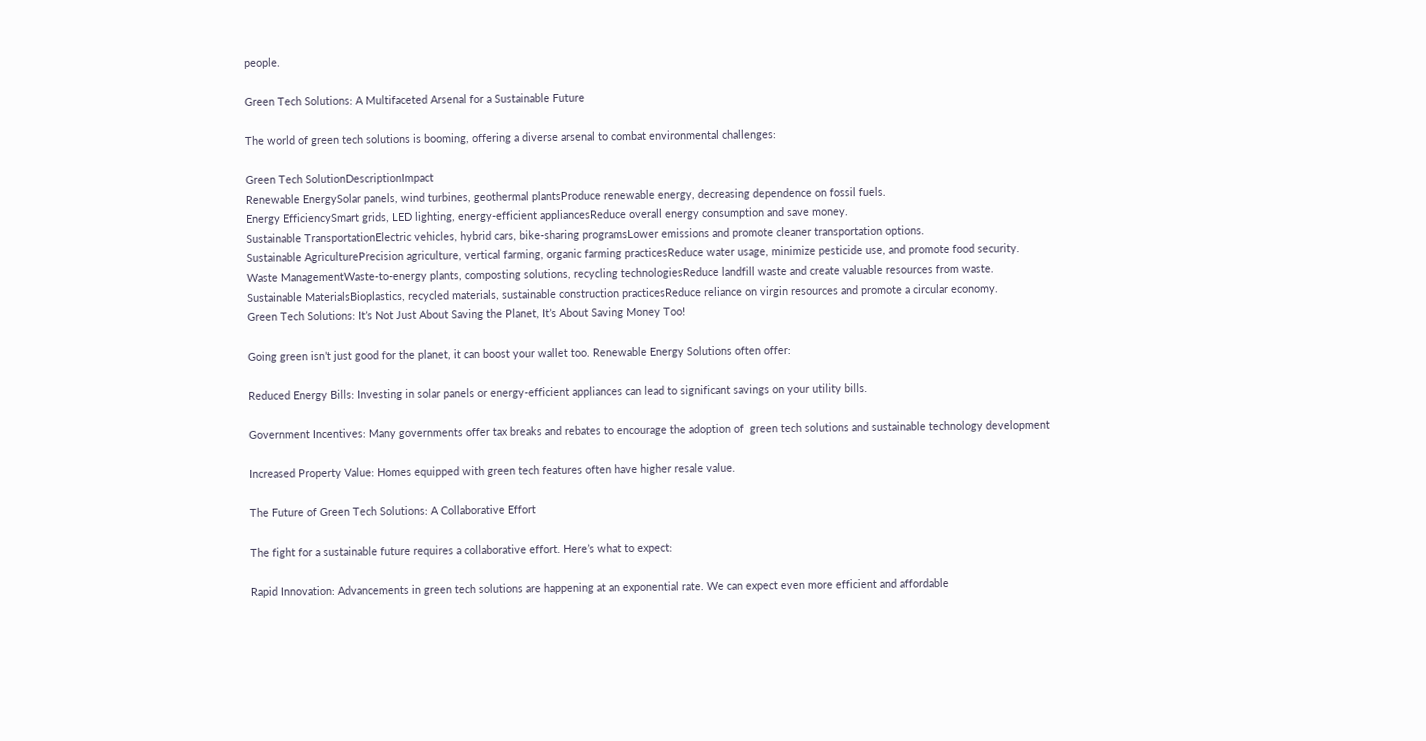people.

Green Tech Solutions: A Multifaceted Arsenal for a Sustainable Future

The world of green tech solutions is booming, offering a diverse arsenal to combat environmental challenges:

Green Tech SolutionDescriptionImpact
Renewable EnergySolar panels, wind turbines, geothermal plantsProduce renewable energy, decreasing dependence on fossil fuels.
Energy EfficiencySmart grids, LED lighting, energy-efficient appliancesReduce overall energy consumption and save money.
Sustainable TransportationElectric vehicles, hybrid cars, bike-sharing programsLower emissions and promote cleaner transportation options.
Sustainable AgriculturePrecision agriculture, vertical farming, organic farming practicesReduce water usage, minimize pesticide use, and promote food security.
Waste ManagementWaste-to-energy plants, composting solutions, recycling technologiesReduce landfill waste and create valuable resources from waste.
Sustainable MaterialsBioplastics, recycled materials, sustainable construction practicesReduce reliance on virgin resources and promote a circular economy.
Green Tech Solutions: It’s Not Just About Saving the Planet, It’s About Saving Money Too!

Going green isn’t just good for the planet, it can boost your wallet too. Renewable Energy Solutions often offer:

Reduced Energy Bills: Investing in solar panels or energy-efficient appliances can lead to significant savings on your utility bills.

Government Incentives: Many governments offer tax breaks and rebates to encourage the adoption of  green tech solutions and sustainable technology development

Increased Property Value: Homes equipped with green tech features often have higher resale value.

The Future of Green Tech Solutions: A Collaborative Effort

The fight for a sustainable future requires a collaborative effort. Here’s what to expect:

Rapid Innovation: Advancements in green tech solutions are happening at an exponential rate. We can expect even more efficient and affordable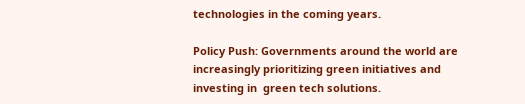technologies in the coming years.

Policy Push: Governments around the world are increasingly prioritizing green initiatives and investing in  green tech solutions.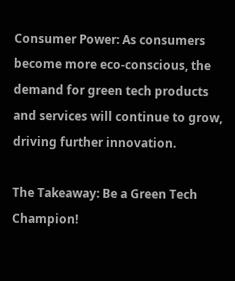Consumer Power: As consumers become more eco-conscious, the demand for green tech products and services will continue to grow, driving further innovation.

The Takeaway: Be a Green Tech Champion!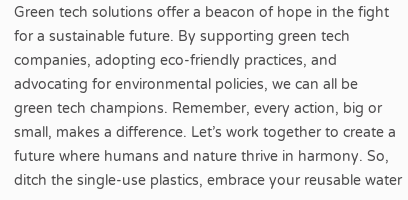Green tech solutions offer a beacon of hope in the fight for a sustainable future. By supporting green tech companies, adopting eco-friendly practices, and advocating for environmental policies, we can all be  green tech champions. Remember, every action, big or small, makes a difference. Let’s work together to create a future where humans and nature thrive in harmony. So, ditch the single-use plastics, embrace your reusable water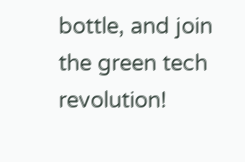bottle, and join the green tech revolution!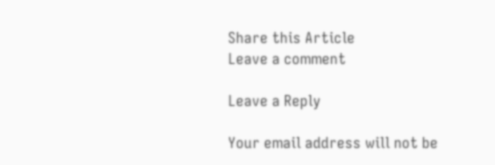Share this Article
Leave a comment

Leave a Reply

Your email address will not be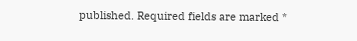published. Required fields are marked *